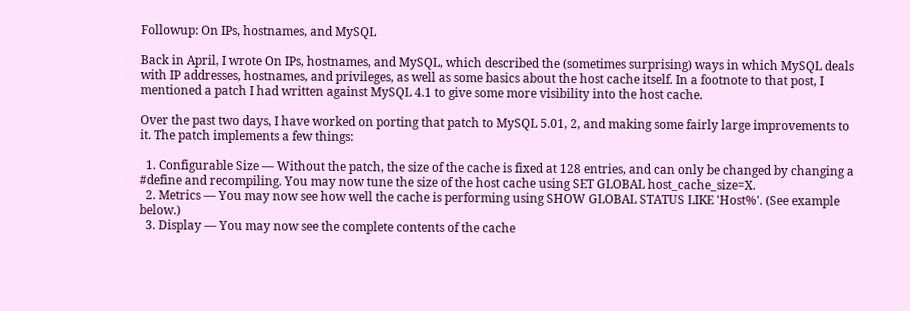Followup: On IPs, hostnames, and MySQL

Back in April, I wrote On IPs, hostnames, and MySQL, which described the (sometimes surprising) ways in which MySQL deals with IP addresses, hostnames, and privileges, as well as some basics about the host cache itself. In a footnote to that post, I mentioned a patch I had written against MySQL 4.1 to give some more visibility into the host cache.

Over the past two days, I have worked on porting that patch to MySQL 5.01, 2, and making some fairly large improvements to it. The patch implements a few things:

  1. Configurable Size — Without the patch, the size of the cache is fixed at 128 entries, and can only be changed by changing a #define and recompiling. You may now tune the size of the host cache using SET GLOBAL host_cache_size=X.
  2. Metrics — You may now see how well the cache is performing using SHOW GLOBAL STATUS LIKE 'Host%'. (See example below.)
  3. Display — You may now see the complete contents of the cache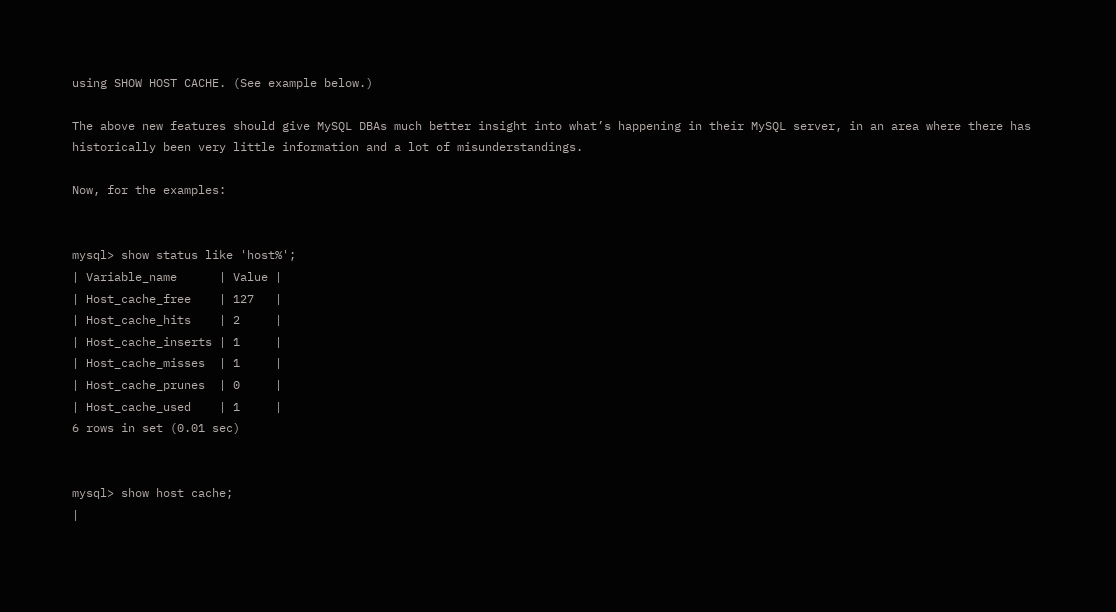using SHOW HOST CACHE. (See example below.)

The above new features should give MySQL DBAs much better insight into what’s happening in their MySQL server, in an area where there has historically been very little information and a lot of misunderstandings.

Now, for the examples:


mysql> show status like 'host%';
| Variable_name      | Value |
| Host_cache_free    | 127   |
| Host_cache_hits    | 2     |
| Host_cache_inserts | 1     |
| Host_cache_misses  | 1     |
| Host_cache_prunes  | 0     |
| Host_cache_used    | 1     |
6 rows in set (0.01 sec)


mysql> show host cache;
|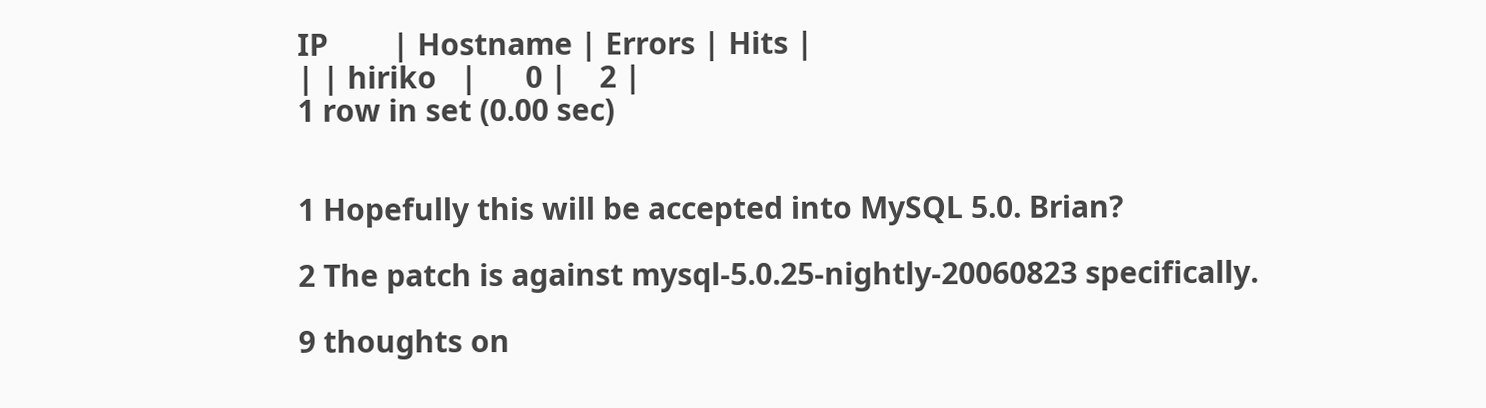IP        | Hostname | Errors | Hits |
| | hiriko   |      0 |    2 |
1 row in set (0.00 sec)


1 Hopefully this will be accepted into MySQL 5.0. Brian?

2 The patch is against mysql-5.0.25-nightly-20060823 specifically.

9 thoughts on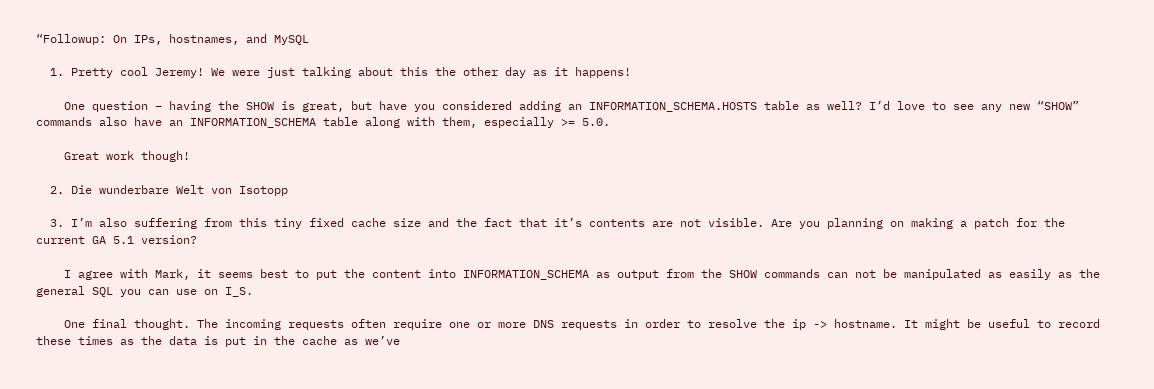“Followup: On IPs, hostnames, and MySQL

  1. Pretty cool Jeremy! We were just talking about this the other day as it happens!

    One question – having the SHOW is great, but have you considered adding an INFORMATION_SCHEMA.HOSTS table as well? I’d love to see any new “SHOW” commands also have an INFORMATION_SCHEMA table along with them, especially >= 5.0.

    Great work though!

  2. Die wunderbare Welt von Isotopp

  3. I’m also suffering from this tiny fixed cache size and the fact that it’s contents are not visible. Are you planning on making a patch for the current GA 5.1 version?

    I agree with Mark, it seems best to put the content into INFORMATION_SCHEMA as output from the SHOW commands can not be manipulated as easily as the general SQL you can use on I_S.

    One final thought. The incoming requests often require one or more DNS requests in order to resolve the ip -> hostname. It might be useful to record these times as the data is put in the cache as we’ve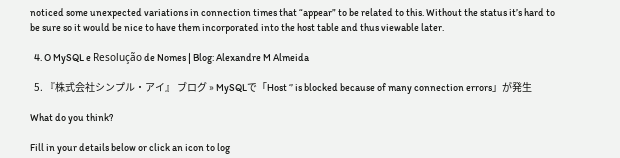noticed some unexpected variations in connection times that “appear” to be related to this. Without the status it’s hard to be sure so it would be nice to have them incorporated into the host table and thus viewable later.

  4. O MySQL e Resolução de Nomes | Blog: Alexandre M Almeida

  5. 『株式会社シンプル・アイ』 ブログ » MySQLで「Host ‘’ is blocked because of many connection errors」が発生

What do you think?

Fill in your details below or click an icon to log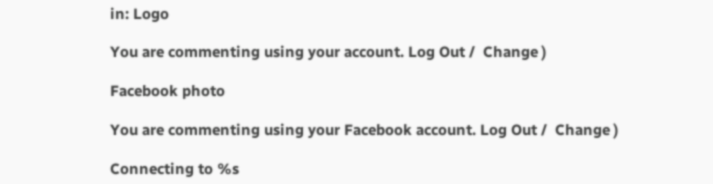in: Logo

You are commenting using your account. Log Out /  Change )

Facebook photo

You are commenting using your Facebook account. Log Out /  Change )

Connecting to %s